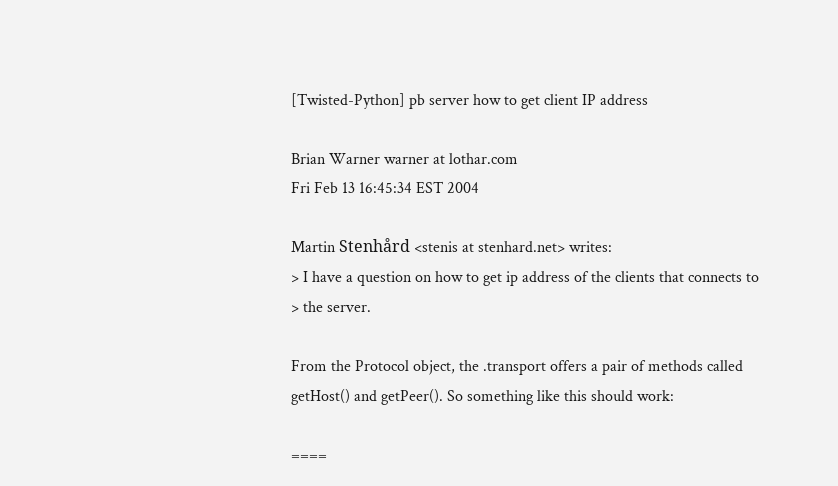[Twisted-Python] pb server how to get client IP address

Brian Warner warner at lothar.com
Fri Feb 13 16:45:34 EST 2004

Martin Stenhård <stenis at stenhard.net> writes:
> I have a question on how to get ip address of the clients that connects to
> the server.

From the Protocol object, the .transport offers a pair of methods called
getHost() and getPeer(). So something like this should work:

====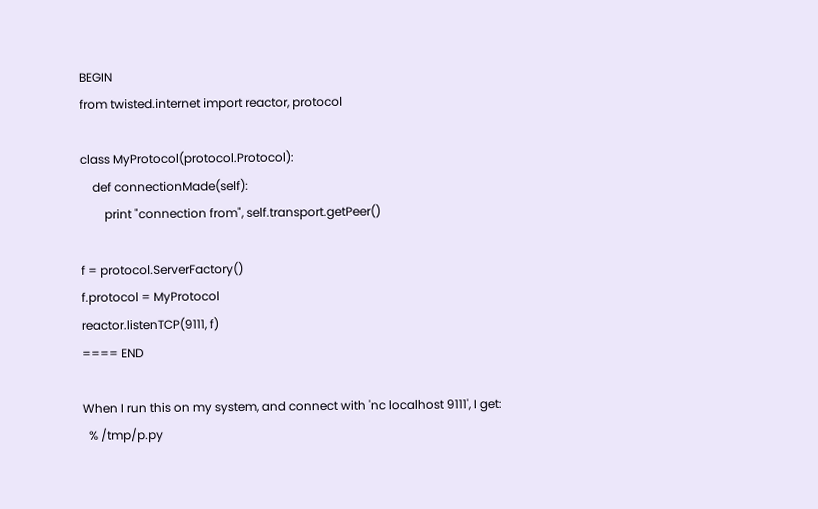BEGIN
from twisted.internet import reactor, protocol

class MyProtocol(protocol.Protocol):
    def connectionMade(self):
        print "connection from", self.transport.getPeer()

f = protocol.ServerFactory()
f.protocol = MyProtocol
reactor.listenTCP(9111, f)
==== END

When I run this on my system, and connect with 'nc localhost 9111', I get:
  % /tmp/p.py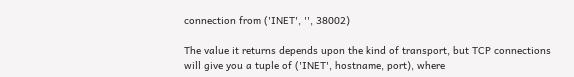connection from ('INET', '', 38002)

The value it returns depends upon the kind of transport, but TCP connections
will give you a tuple of ('INET', hostname, port), where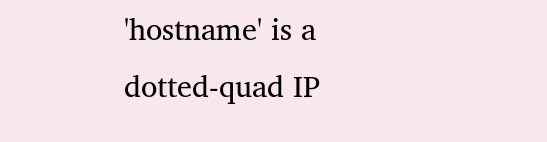'hostname' is a
dotted-quad IP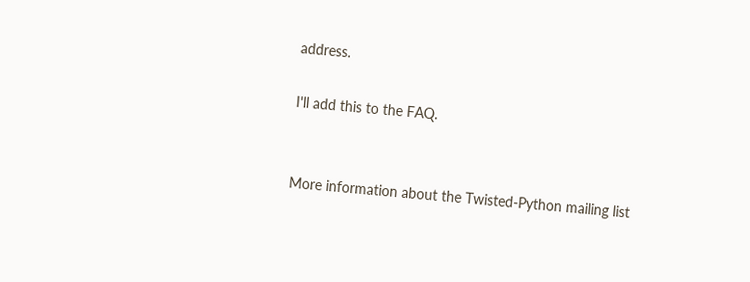address.

I'll add this to the FAQ.


More information about the Twisted-Python mailing list